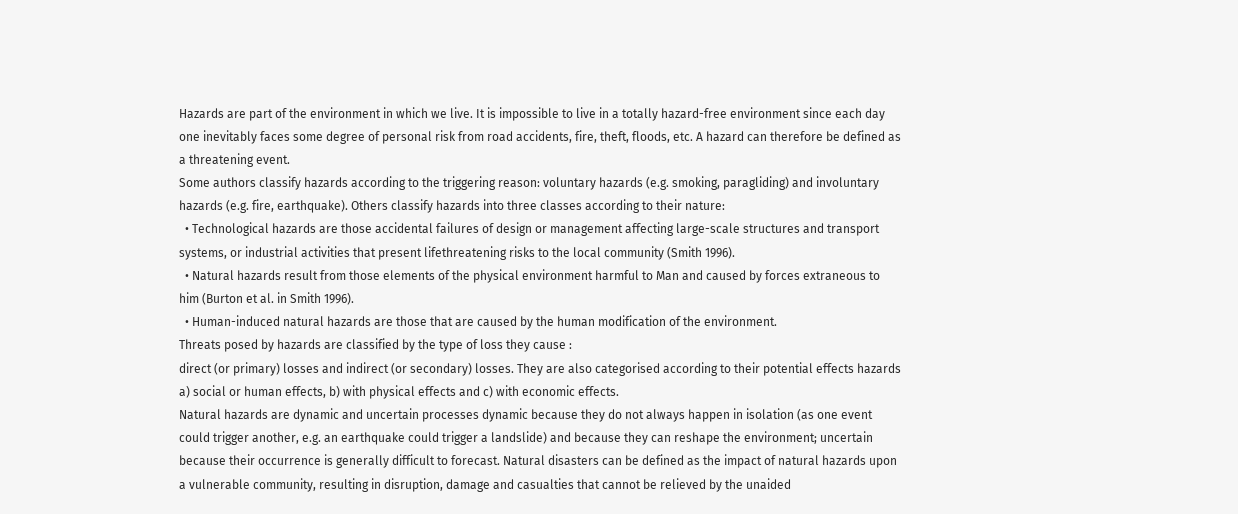Hazards are part of the environment in which we live. It is impossible to live in a totally hazard-free environment since each day one inevitably faces some degree of personal risk from road accidents, fire, theft, floods, etc. A hazard can therefore be defined as a threatening event.
Some authors classify hazards according to the triggering reason: voluntary hazards (e.g. smoking, paragliding) and involuntary hazards (e.g. fire, earthquake). Others classify hazards into three classes according to their nature:
  • Technological hazards are those accidental failures of design or management affecting large-scale structures and transport systems, or industrial activities that present lifethreatening risks to the local community (Smith 1996).
  • Natural hazards result from those elements of the physical environment harmful to Man and caused by forces extraneous to him (Burton et al. in Smith 1996).
  • Human-induced natural hazards are those that are caused by the human modification of the environment.
Threats posed by hazards are classified by the type of loss they cause :
direct (or primary) losses and indirect (or secondary) losses. They are also categorised according to their potential effects hazards a) social or human effects, b) with physical effects and c) with economic effects.
Natural hazards are dynamic and uncertain processes dynamic because they do not always happen in isolation (as one event could trigger another, e.g. an earthquake could trigger a landslide) and because they can reshape the environment; uncertain because their occurrence is generally difficult to forecast. Natural disasters can be defined as the impact of natural hazards upon a vulnerable community, resulting in disruption, damage and casualties that cannot be relieved by the unaided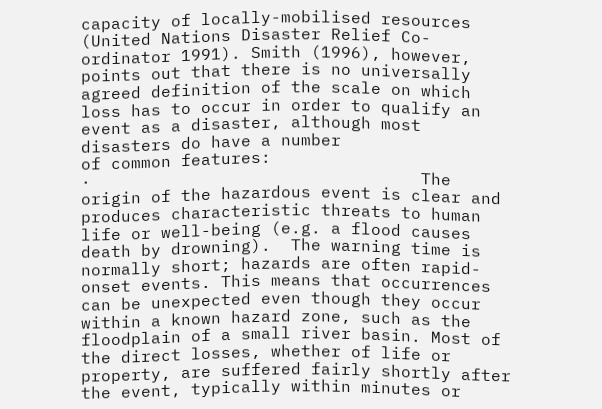capacity of locally-mobilised resources (United Nations Disaster Relief Co-ordinator 1991). Smith (1996), however, points out that there is no universally agreed definition of the scale on which loss has to occur in order to qualify an event as a disaster, although most disasters do have a number
of common features:
·                                 The origin of the hazardous event is clear and produces characteristic threats to human life or well-being (e.g. a flood causes death by drowning).  The warning time is normally short; hazards are often rapid-onset events. This means that occurrences can be unexpected even though they occur within a known hazard zone, such as the floodplain of a small river basin. Most of the direct losses, whether of life or property, are suffered fairly shortly after the event, typically within minutes or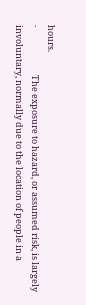hours.
·                        The exposure to hazard, or assumed risk, is largely involuntary, normally due to the location of people in a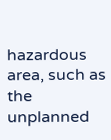hazardous area, such as the unplanned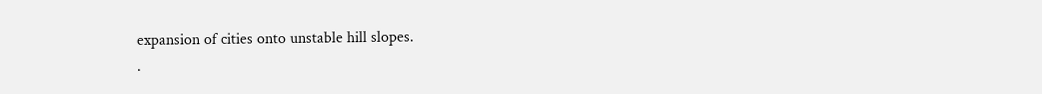expansion of cities onto unstable hill slopes.
·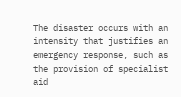The disaster occurs with an intensity that justifies an emergency response, such as the provision of specialist aid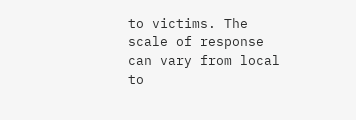to victims. The scale of response can vary from local to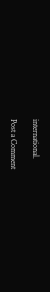international.

Post a Comment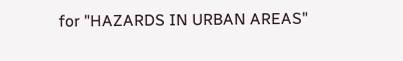for "HAZARDS IN URBAN AREAS"